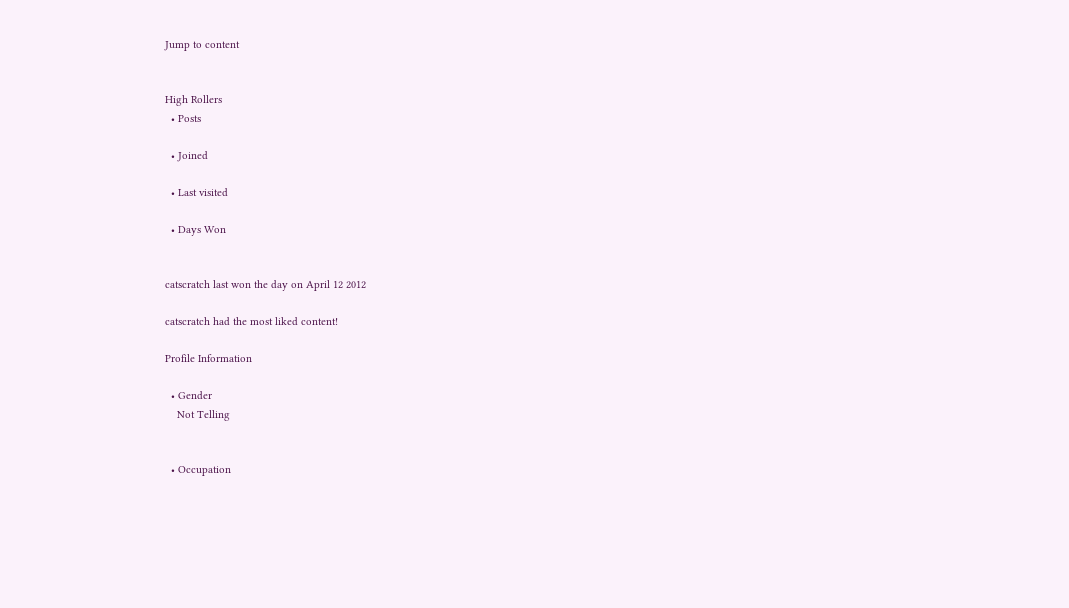Jump to content


High Rollers
  • Posts

  • Joined

  • Last visited

  • Days Won


catscratch last won the day on April 12 2012

catscratch had the most liked content!

Profile Information

  • Gender
    Not Telling


  • Occupation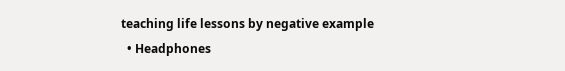teaching life lessons by negative example
  • Headphones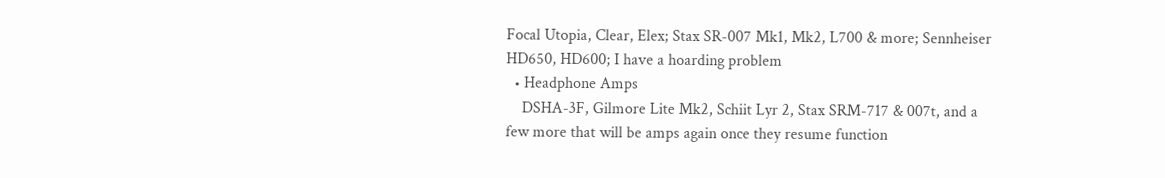Focal Utopia, Clear, Elex; Stax SR-007 Mk1, Mk2, L700 & more; Sennheiser HD650, HD600; I have a hoarding problem
  • Headphone Amps
    DSHA-3F, Gilmore Lite Mk2, Schiit Lyr 2, Stax SRM-717 & 007t, and a few more that will be amps again once they resume function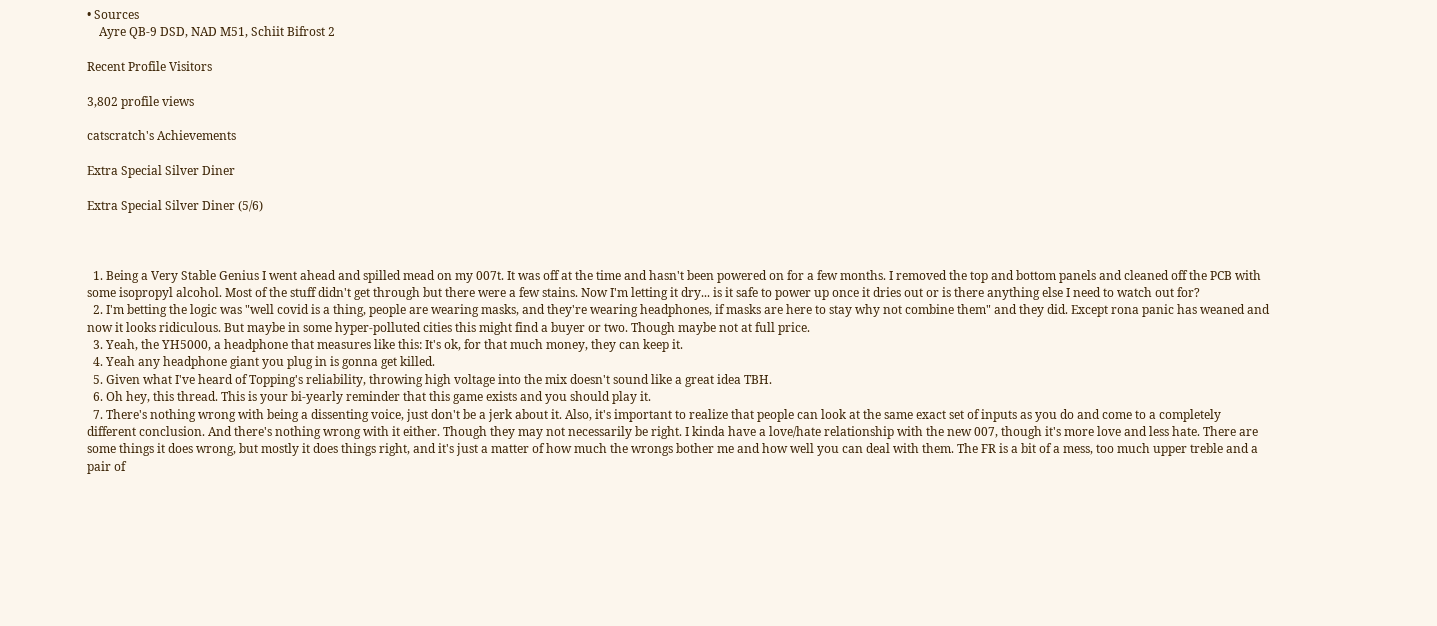• Sources
    Ayre QB-9 DSD, NAD M51, Schiit Bifrost 2

Recent Profile Visitors

3,802 profile views

catscratch's Achievements

Extra Special Silver Diner

Extra Special Silver Diner (5/6)



  1. Being a Very Stable Genius I went ahead and spilled mead on my 007t. It was off at the time and hasn't been powered on for a few months. I removed the top and bottom panels and cleaned off the PCB with some isopropyl alcohol. Most of the stuff didn't get through but there were a few stains. Now I'm letting it dry... is it safe to power up once it dries out or is there anything else I need to watch out for?
  2. I'm betting the logic was "well covid is a thing, people are wearing masks, and they're wearing headphones, if masks are here to stay why not combine them" and they did. Except rona panic has weaned and now it looks ridiculous. But maybe in some hyper-polluted cities this might find a buyer or two. Though maybe not at full price.
  3. Yeah, the YH5000, a headphone that measures like this: It's ok, for that much money, they can keep it.
  4. Yeah any headphone giant you plug in is gonna get killed.
  5. Given what I've heard of Topping's reliability, throwing high voltage into the mix doesn't sound like a great idea TBH.
  6. Oh hey, this thread. This is your bi-yearly reminder that this game exists and you should play it.
  7. There's nothing wrong with being a dissenting voice, just don't be a jerk about it. Also, it's important to realize that people can look at the same exact set of inputs as you do and come to a completely different conclusion. And there's nothing wrong with it either. Though they may not necessarily be right. I kinda have a love/hate relationship with the new 007, though it's more love and less hate. There are some things it does wrong, but mostly it does things right, and it's just a matter of how much the wrongs bother me and how well you can deal with them. The FR is a bit of a mess, too much upper treble and a pair of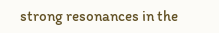strong resonances in the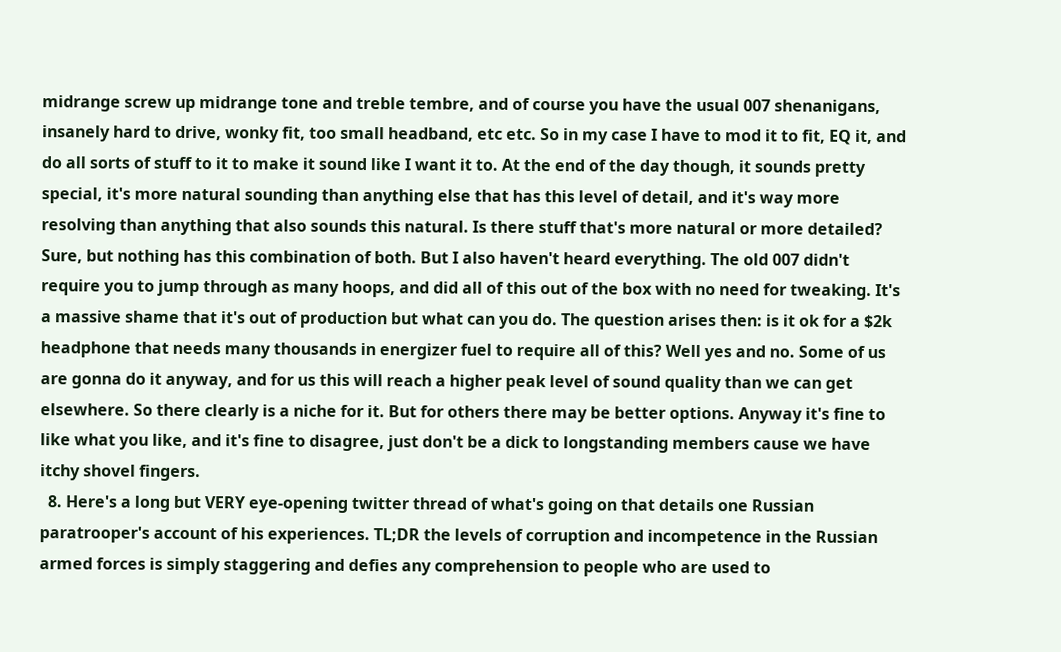midrange screw up midrange tone and treble tembre, and of course you have the usual 007 shenanigans, insanely hard to drive, wonky fit, too small headband, etc etc. So in my case I have to mod it to fit, EQ it, and do all sorts of stuff to it to make it sound like I want it to. At the end of the day though, it sounds pretty special, it's more natural sounding than anything else that has this level of detail, and it's way more resolving than anything that also sounds this natural. Is there stuff that's more natural or more detailed? Sure, but nothing has this combination of both. But I also haven't heard everything. The old 007 didn't require you to jump through as many hoops, and did all of this out of the box with no need for tweaking. It's a massive shame that it's out of production but what can you do. The question arises then: is it ok for a $2k headphone that needs many thousands in energizer fuel to require all of this? Well yes and no. Some of us are gonna do it anyway, and for us this will reach a higher peak level of sound quality than we can get elsewhere. So there clearly is a niche for it. But for others there may be better options. Anyway it's fine to like what you like, and it's fine to disagree, just don't be a dick to longstanding members cause we have itchy shovel fingers.
  8. Here's a long but VERY eye-opening twitter thread of what's going on that details one Russian paratrooper's account of his experiences. TL;DR the levels of corruption and incompetence in the Russian armed forces is simply staggering and defies any comprehension to people who are used to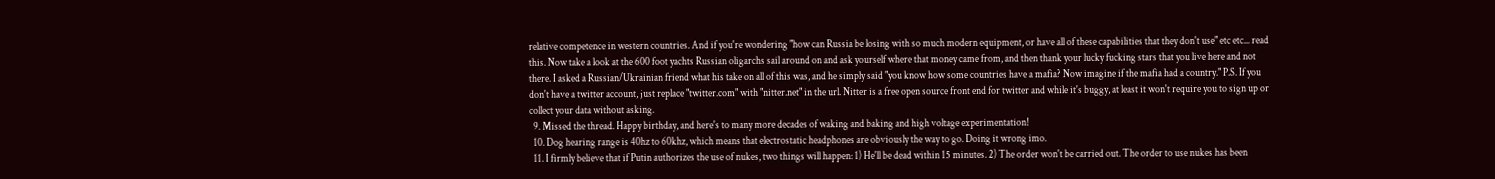relative competence in western countries. And if you're wondering "how can Russia be losing with so much modern equipment, or have all of these capabilities that they don't use" etc etc... read this. Now take a look at the 600 foot yachts Russian oligarchs sail around on and ask yourself where that money came from, and then thank your lucky fucking stars that you live here and not there. I asked a Russian/Ukrainian friend what his take on all of this was, and he simply said "you know how some countries have a mafia? Now imagine if the mafia had a country." P.S. If you don't have a twitter account, just replace "twitter.com" with "nitter.net" in the url. Nitter is a free open source front end for twitter and while it's buggy, at least it won't require you to sign up or collect your data without asking.
  9. Missed the thread. Happy birthday, and here's to many more decades of waking and baking and high voltage experimentation!
  10. Dog hearing range is 40hz to 60khz, which means that electrostatic headphones are obviously the way to go. Doing it wrong imo.
  11. I firmly believe that if Putin authorizes the use of nukes, two things will happen: 1) He'll be dead within 15 minutes. 2) The order won't be carried out. The order to use nukes has been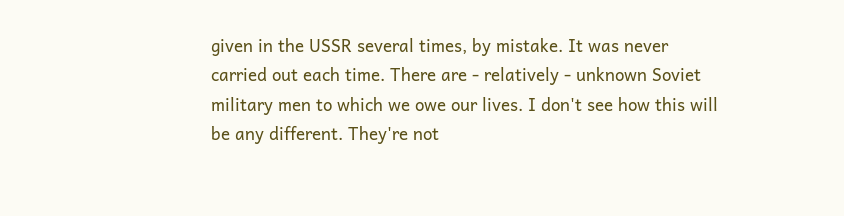given in the USSR several times, by mistake. It was never carried out each time. There are - relatively - unknown Soviet military men to which we owe our lives. I don't see how this will be any different. They're not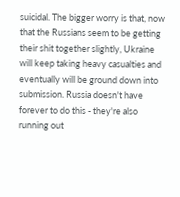suicidal. The bigger worry is that, now that the Russians seem to be getting their shit together slightly, Ukraine will keep taking heavy casualties and eventually will be ground down into submission. Russia doesn't have forever to do this - they're also running out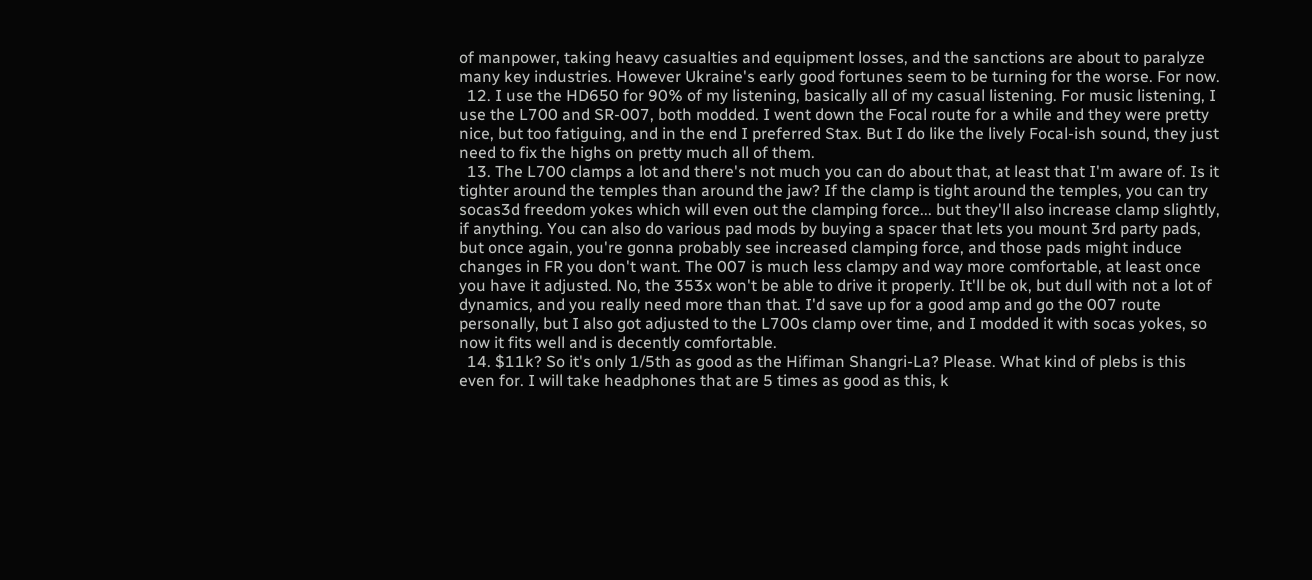of manpower, taking heavy casualties and equipment losses, and the sanctions are about to paralyze many key industries. However Ukraine's early good fortunes seem to be turning for the worse. For now.
  12. I use the HD650 for 90% of my listening, basically all of my casual listening. For music listening, I use the L700 and SR-007, both modded. I went down the Focal route for a while and they were pretty nice, but too fatiguing, and in the end I preferred Stax. But I do like the lively Focal-ish sound, they just need to fix the highs on pretty much all of them.
  13. The L700 clamps a lot and there's not much you can do about that, at least that I'm aware of. Is it tighter around the temples than around the jaw? If the clamp is tight around the temples, you can try socas3d freedom yokes which will even out the clamping force... but they'll also increase clamp slightly, if anything. You can also do various pad mods by buying a spacer that lets you mount 3rd party pads, but once again, you're gonna probably see increased clamping force, and those pads might induce changes in FR you don't want. The 007 is much less clampy and way more comfortable, at least once you have it adjusted. No, the 353x won't be able to drive it properly. It'll be ok, but dull with not a lot of dynamics, and you really need more than that. I'd save up for a good amp and go the 007 route personally, but I also got adjusted to the L700s clamp over time, and I modded it with socas yokes, so now it fits well and is decently comfortable.
  14. $11k? So it's only 1/5th as good as the Hifiman Shangri-La? Please. What kind of plebs is this even for. I will take headphones that are 5 times as good as this, k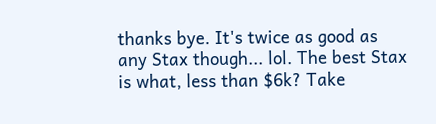thanks bye. It's twice as good as any Stax though... lol. The best Stax is what, less than $6k? Take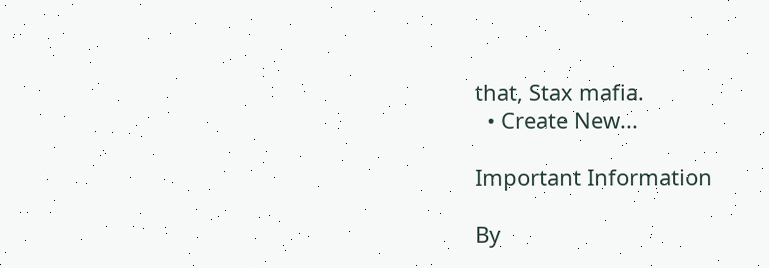that, Stax mafia.
  • Create New...

Important Information

By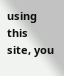using this site, you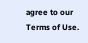agree to our Terms of Use.